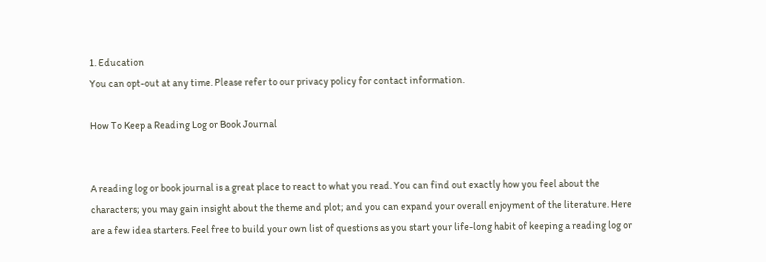1. Education
You can opt-out at any time. Please refer to our privacy policy for contact information.

How To Keep a Reading Log or Book Journal


A reading log or book journal is a great place to react to what you read. You can find out exactly how you feel about the characters; you may gain insight about the theme and plot; and you can expand your overall enjoyment of the literature. Here are a few idea starters. Feel free to build your own list of questions as you start your life-long habit of keeping a reading log or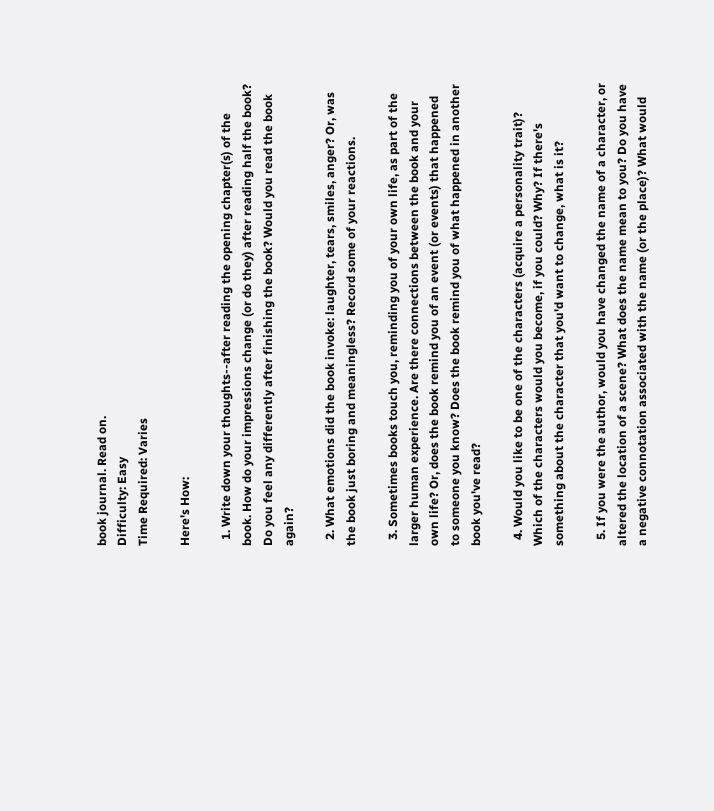book journal. Read on.
Difficulty: Easy
Time Required: Varies

Here's How:

  1. Write down your thoughts--after reading the opening chapter(s) of the book. How do your impressions change (or do they) after reading half the book? Do you feel any differently after finishing the book? Would you read the book again?

  2. What emotions did the book invoke: laughter, tears, smiles, anger? Or, was the book just boring and meaningless? Record some of your reactions.

  3. Sometimes books touch you, reminding you of your own life, as part of the larger human experience. Are there connections between the book and your own life? Or, does the book remind you of an event (or events) that happened to someone you know? Does the book remind you of what happened in another book you've read?

  4. Would you like to be one of the characters (acquire a personality trait)? Which of the characters would you become, if you could? Why? If there's something about the character that you'd want to change, what is it?

  5. If you were the author, would you have changed the name of a character, or altered the location of a scene? What does the name mean to you? Do you have a negative connotation associated with the name (or the place)? What would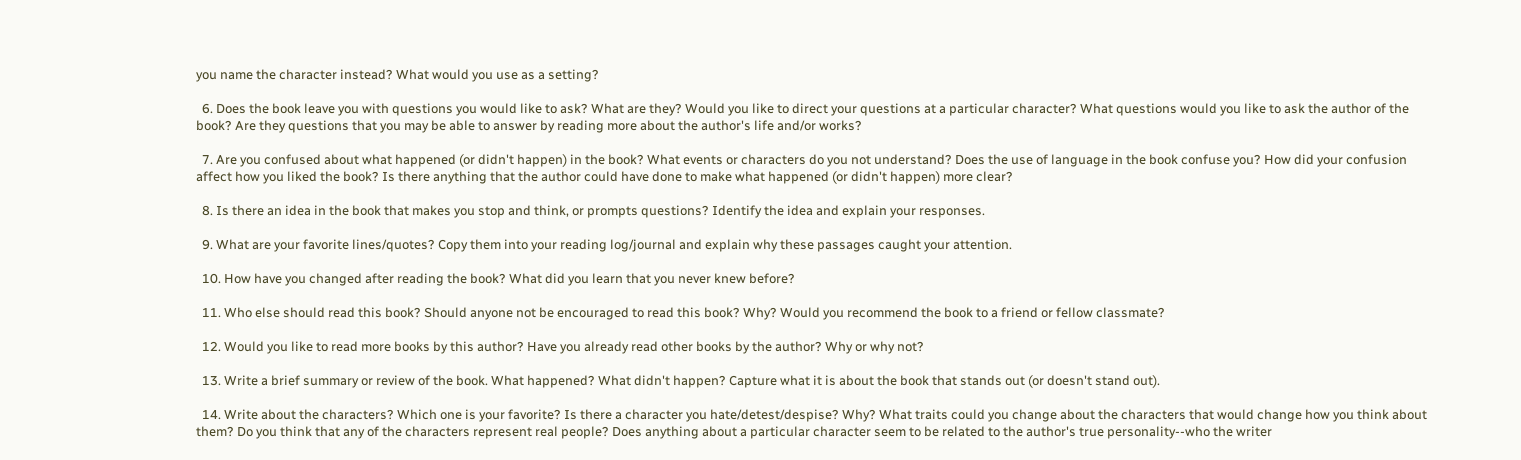you name the character instead? What would you use as a setting?

  6. Does the book leave you with questions you would like to ask? What are they? Would you like to direct your questions at a particular character? What questions would you like to ask the author of the book? Are they questions that you may be able to answer by reading more about the author's life and/or works?

  7. Are you confused about what happened (or didn't happen) in the book? What events or characters do you not understand? Does the use of language in the book confuse you? How did your confusion affect how you liked the book? Is there anything that the author could have done to make what happened (or didn't happen) more clear?

  8. Is there an idea in the book that makes you stop and think, or prompts questions? Identify the idea and explain your responses.

  9. What are your favorite lines/quotes? Copy them into your reading log/journal and explain why these passages caught your attention.

  10. How have you changed after reading the book? What did you learn that you never knew before?

  11. Who else should read this book? Should anyone not be encouraged to read this book? Why? Would you recommend the book to a friend or fellow classmate?

  12. Would you like to read more books by this author? Have you already read other books by the author? Why or why not?

  13. Write a brief summary or review of the book. What happened? What didn't happen? Capture what it is about the book that stands out (or doesn't stand out).

  14. Write about the characters? Which one is your favorite? Is there a character you hate/detest/despise? Why? What traits could you change about the characters that would change how you think about them? Do you think that any of the characters represent real people? Does anything about a particular character seem to be related to the author's true personality--who the writer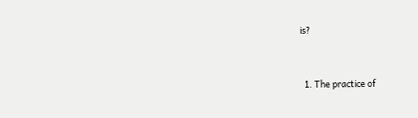is?


  1. The practice of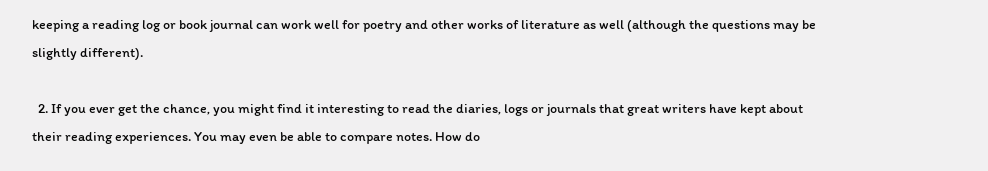keeping a reading log or book journal can work well for poetry and other works of literature as well (although the questions may be slightly different).

  2. If you ever get the chance, you might find it interesting to read the diaries, logs or journals that great writers have kept about their reading experiences. You may even be able to compare notes. How do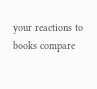your reactions to books compare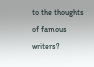to the thoughts of famous writers?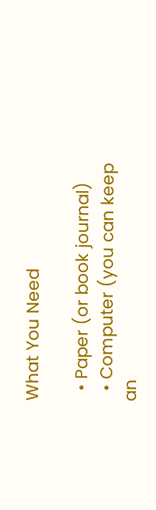What You Need

  • Paper (or book journal)
  • Computer (you can keep an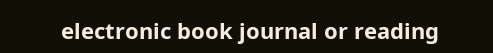electronic book journal or reading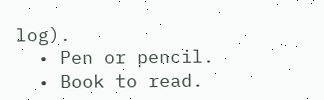log).
  • Pen or pencil.
  • Book to read.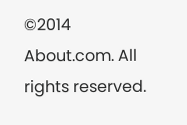©2014 About.com. All rights reserved.